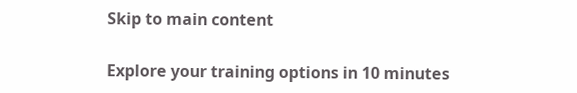Skip to main content

Explore your training options in 10 minutes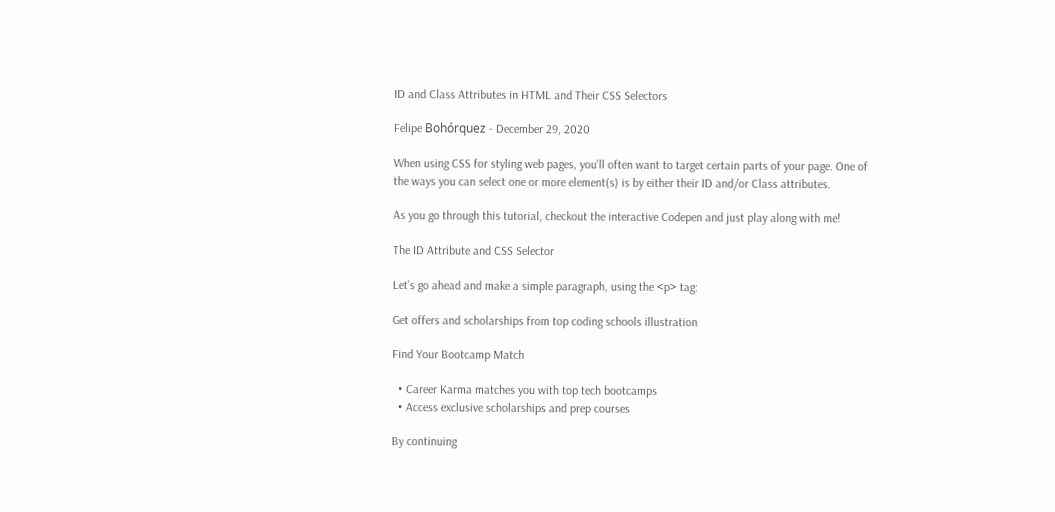ID and Class Attributes in HTML and Their CSS Selectors

Felipe Bohórquez - December 29, 2020

When using CSS for styling web pages, you’ll often want to target certain parts of your page. One of the ways you can select one or more element(s) is by either their ID and/or Class attributes.

As you go through this tutorial, checkout the interactive Codepen and just play along with me!

The ID Attribute and CSS Selector

Let’s go ahead and make a simple paragraph, using the <p> tag:

Get offers and scholarships from top coding schools illustration

Find Your Bootcamp Match

  • Career Karma matches you with top tech bootcamps
  • Access exclusive scholarships and prep courses

By continuing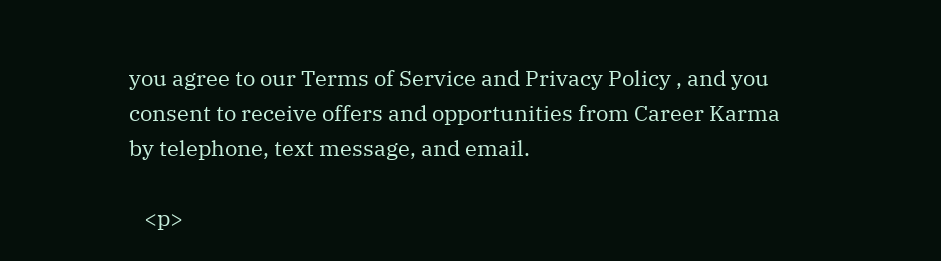you agree to our Terms of Service and Privacy Policy , and you consent to receive offers and opportunities from Career Karma by telephone, text message, and email.

   <p>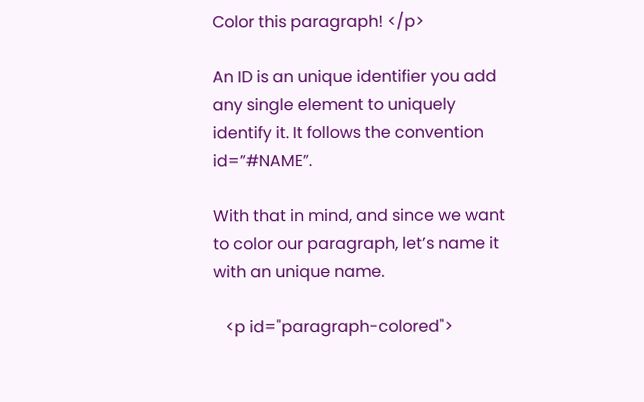Color this paragraph! </p>

An ID is an unique identifier you add any single element to uniquely identify it. It follows the convention id=”#NAME”.

With that in mind, and since we want to color our paragraph, let’s name it with an unique name.

   <p id="paragraph-colored">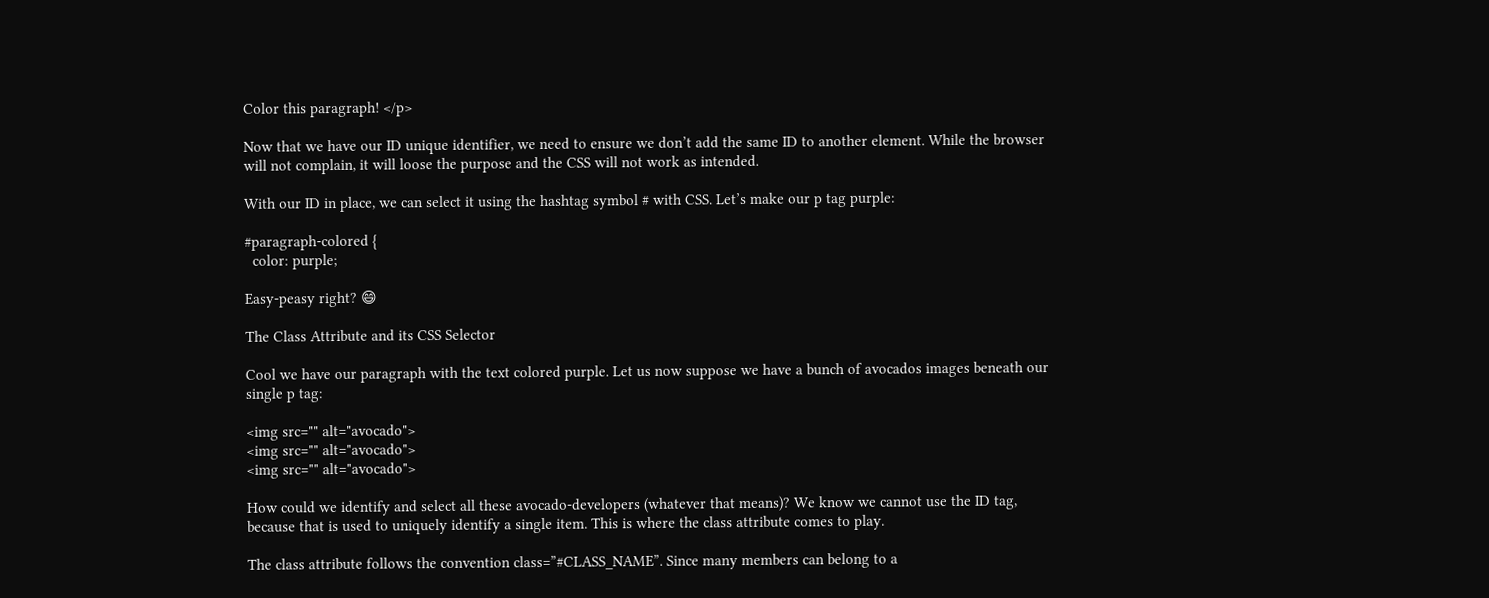Color this paragraph! </p>

Now that we have our ID unique identifier, we need to ensure we don’t add the same ID to another element. While the browser will not complain, it will loose the purpose and the CSS will not work as intended.

With our ID in place, we can select it using the hashtag symbol # with CSS. Let’s make our p tag purple:

#paragraph-colored {
  color: purple;

Easy-peasy right? 😄

The Class Attribute and its CSS Selector

Cool we have our paragraph with the text colored purple. Let us now suppose we have a bunch of avocados images beneath our single p tag:

<img src="" alt="avocado">
<img src="" alt="avocado">
<img src="" alt="avocado">

How could we identify and select all these avocado-developers (whatever that means)? We know we cannot use the ID tag, because that is used to uniquely identify a single item. This is where the class attribute comes to play.

The class attribute follows the convention class=”#CLASS_NAME”. Since many members can belong to a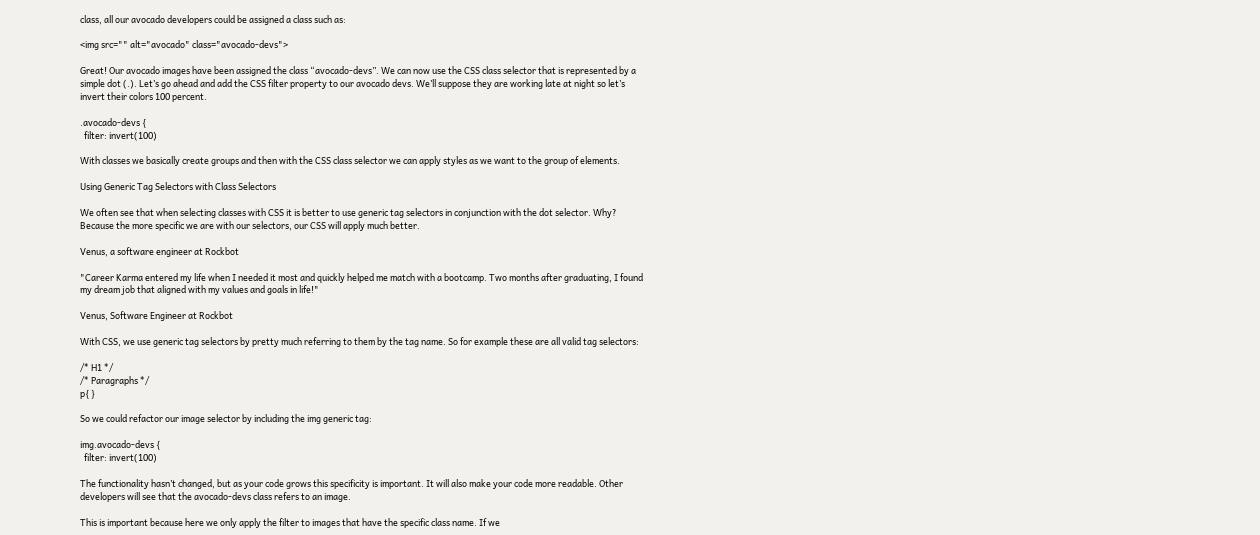class, all our avocado developers could be assigned a class such as:

<img src="" alt="avocado" class="avocado-devs">

Great! Our avocado images have been assigned the class “avocado-devs”. We can now use the CSS class selector that is represented by a simple dot (.). Let’s go ahead and add the CSS filter property to our avocado devs. We’ll suppose they are working late at night so let’s invert their colors 100 percent.

.avocado-devs {
  filter: invert(100)

With classes we basically create groups and then with the CSS class selector we can apply styles as we want to the group of elements.

Using Generic Tag Selectors with Class Selectors

We often see that when selecting classes with CSS it is better to use generic tag selectors in conjunction with the dot selector. Why? Because the more specific we are with our selectors, our CSS will apply much better.

Venus, a software engineer at Rockbot

"Career Karma entered my life when I needed it most and quickly helped me match with a bootcamp. Two months after graduating, I found my dream job that aligned with my values and goals in life!"

Venus, Software Engineer at Rockbot

With CSS, we use generic tag selectors by pretty much referring to them by the tag name. So for example these are all valid tag selectors:

/* H1 */
/* Paragraphs */
p{ }

So we could refactor our image selector by including the img generic tag:

img.avocado-devs {
  filter: invert(100)

The functionality hasn’t changed, but as your code grows this specificity is important. It will also make your code more readable. Other developers will see that the avocado-devs class refers to an image.

This is important because here we only apply the filter to images that have the specific class name. If we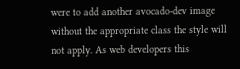were to add another avocado-dev image without the appropriate class the style will not apply. As web developers this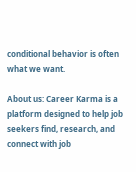conditional behavior is often what we want.

About us: Career Karma is a platform designed to help job seekers find, research, and connect with job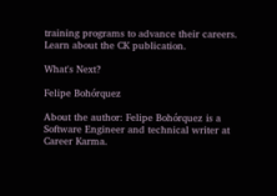training programs to advance their careers. Learn about the CK publication.

What's Next?

Felipe Bohórquez

About the author: Felipe Bohórquez is a Software Engineer and technical writer at Career Karma.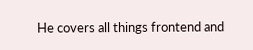He covers all things frontend and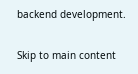backend development.

Skip to main content